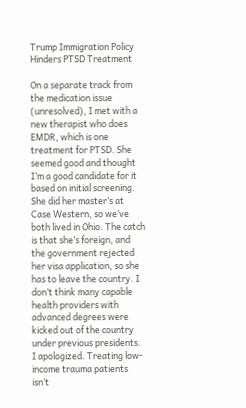Trump Immigration Policy Hinders PTSD Treatment

On a separate track from the medication issue (unresolved), I met with a new therapist who does EMDR, which is one treatment for PTSD. She seemed good and thought I’m a good candidate for it based on initial screening. She did her master’s at Case Western, so we’ve both lived in Ohio. The catch is that she’s foreign, and the government rejected her visa application, so she has to leave the country. I don’t think many capable health providers with advanced degrees were kicked out of the country under previous presidents. I apologized. Treating low-income trauma patients isn’t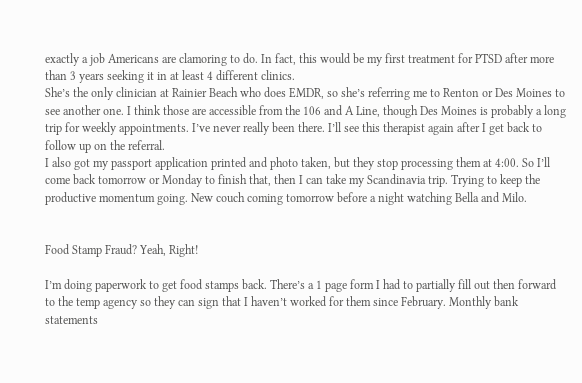exactly a job Americans are clamoring to do. In fact, this would be my first treatment for PTSD after more than 3 years seeking it in at least 4 different clinics.
She’s the only clinician at Rainier Beach who does EMDR, so she’s referring me to Renton or Des Moines to see another one. I think those are accessible from the 106 and A Line, though Des Moines is probably a long trip for weekly appointments. I’ve never really been there. I’ll see this therapist again after I get back to follow up on the referral.
I also got my passport application printed and photo taken, but they stop processing them at 4:00. So I’ll come back tomorrow or Monday to finish that, then I can take my Scandinavia trip. Trying to keep the productive momentum going. New couch coming tomorrow before a night watching Bella and Milo.


Food Stamp Fraud? Yeah, Right!

I’m doing paperwork to get food stamps back. There’s a 1 page form I had to partially fill out then forward to the temp agency so they can sign that I haven’t worked for them since February. Monthly bank statements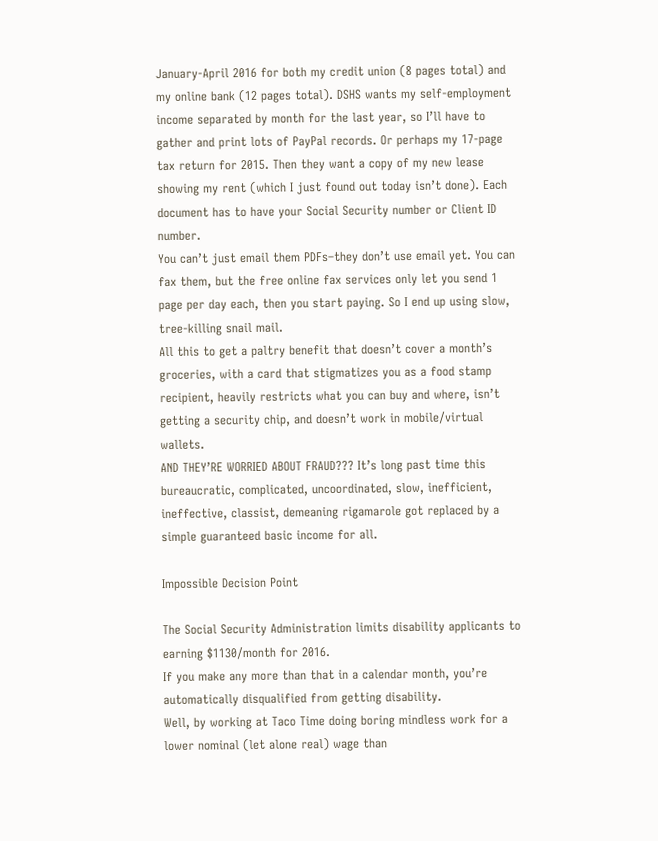January-April 2016 for both my credit union (8 pages total) and my online bank (12 pages total). DSHS wants my self-employment income separated by month for the last year, so I’ll have to gather and print lots of PayPal records. Or perhaps my 17-page tax return for 2015. Then they want a copy of my new lease showing my rent (which I just found out today isn’t done). Each document has to have your Social Security number or Client ID number.
You can’t just email them PDFs–they don’t use email yet. You can fax them, but the free online fax services only let you send 1 page per day each, then you start paying. So I end up using slow, tree-killing snail mail.
All this to get a paltry benefit that doesn’t cover a month’s groceries, with a card that stigmatizes you as a food stamp recipient, heavily restricts what you can buy and where, isn’t getting a security chip, and doesn’t work in mobile/virtual wallets.
AND THEY’RE WORRIED ABOUT FRAUD??? It’s long past time this bureaucratic, complicated, uncoordinated, slow, inefficient, ineffective, classist, demeaning rigamarole got replaced by a simple guaranteed basic income for all.

Impossible Decision Point

The Social Security Administration limits disability applicants to earning $1130/month for 2016.
If you make any more than that in a calendar month, you’re automatically disqualified from getting disability.
Well, by working at Taco Time doing boring mindless work for a lower nominal (let alone real) wage than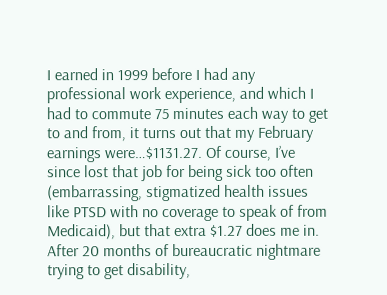I earned in 1999 before I had any professional work experience, and which I had to commute 75 minutes each way to get to and from, it turns out that my February earnings were…$1131.27. Of course, I’ve since lost that job for being sick too often (embarrassing, stigmatized health issues like PTSD with no coverage to speak of from Medicaid), but that extra $1.27 does me in. After 20 months of bureaucratic nightmare trying to get disability,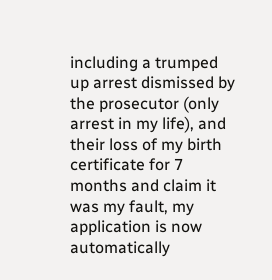including a trumped up arrest dismissed by the prosecutor (only arrest in my life), and their loss of my birth certificate for 7 months and claim it was my fault, my application is now automatically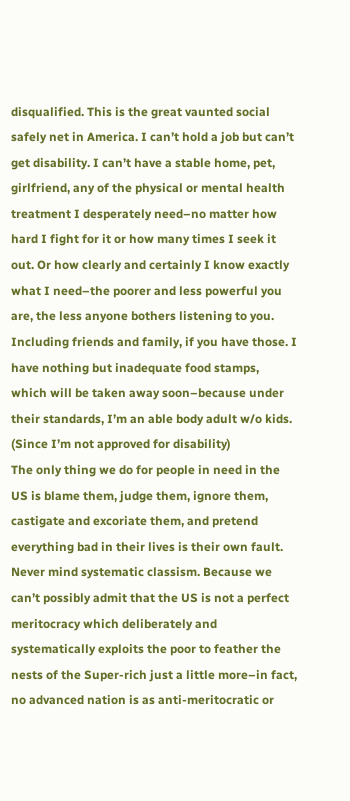disqualified. This is the great vaunted social safely net in America. I can’t hold a job but can’t get disability. I can’t have a stable home, pet, girlfriend, any of the physical or mental health treatment I desperately need–no matter how hard I fight for it or how many times I seek it out. Or how clearly and certainly I know exactly what I need–the poorer and less powerful you are, the less anyone bothers listening to you. Including friends and family, if you have those. I have nothing but inadequate food stamps, which will be taken away soon–because under their standards, I’m an able body adult w/o kids. (Since I’m not approved for disability)
The only thing we do for people in need in the US is blame them, judge them, ignore them, castigate and excoriate them, and pretend everything bad in their lives is their own fault. Never mind systematic classism. Because we can’t possibly admit that the US is not a perfect meritocracy which deliberately and systematically exploits the poor to feather the nests of the Super-rich just a little more–in fact, no advanced nation is as anti-meritocratic or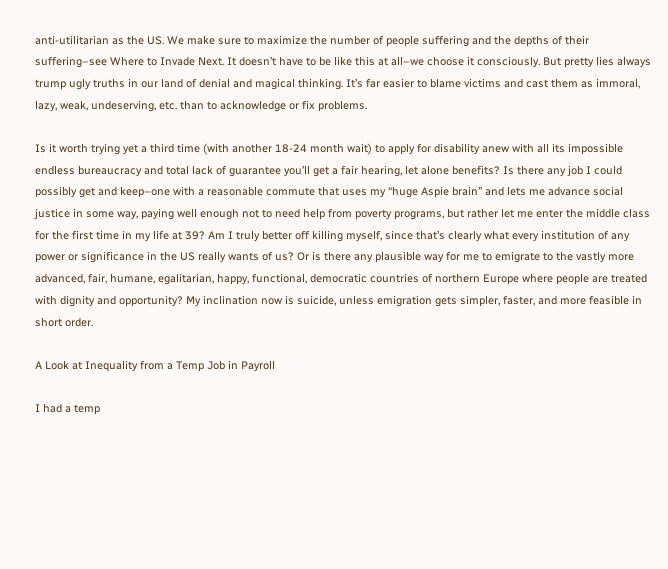anti-utilitarian as the US. We make sure to maximize the number of people suffering and the depths of their suffering–see Where to Invade Next. It doesn’t have to be like this at all–we choose it consciously. But pretty lies always trump ugly truths in our land of denial and magical thinking. It’s far easier to blame victims and cast them as immoral, lazy, weak, undeserving, etc. than to acknowledge or fix problems.

Is it worth trying yet a third time (with another 18-24 month wait) to apply for disability anew with all its impossible endless bureaucracy and total lack of guarantee you’ll get a fair hearing, let alone benefits? Is there any job I could possibly get and keep–one with a reasonable commute that uses my “huge Aspie brain” and lets me advance social justice in some way, paying well enough not to need help from poverty programs, but rather let me enter the middle class for the first time in my life at 39? Am I truly better off killing myself, since that’s clearly what every institution of any power or significance in the US really wants of us? Or is there any plausible way for me to emigrate to the vastly more advanced, fair, humane, egalitarian, happy, functional, democratic countries of northern Europe where people are treated with dignity and opportunity? My inclination now is suicide, unless emigration gets simpler, faster, and more feasible in short order.

A Look at Inequality from a Temp Job in Payroll

I had a temp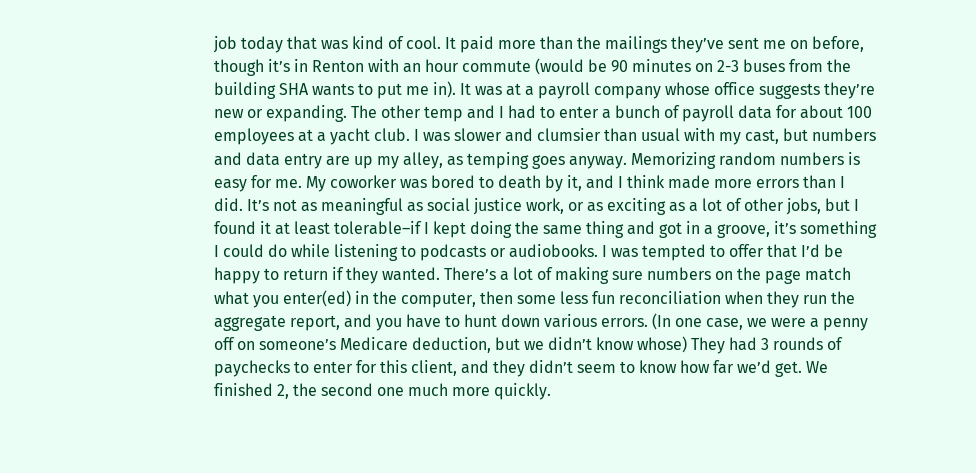job today that was kind of cool. It paid more than the mailings they’ve sent me on before, though it’s in Renton with an hour commute (would be 90 minutes on 2-3 buses from the building SHA wants to put me in). It was at a payroll company whose office suggests they’re new or expanding. The other temp and I had to enter a bunch of payroll data for about 100 employees at a yacht club. I was slower and clumsier than usual with my cast, but numbers and data entry are up my alley, as temping goes anyway. Memorizing random numbers is easy for me. My coworker was bored to death by it, and I think made more errors than I did. It’s not as meaningful as social justice work, or as exciting as a lot of other jobs, but I found it at least tolerable–if I kept doing the same thing and got in a groove, it’s something I could do while listening to podcasts or audiobooks. I was tempted to offer that I’d be happy to return if they wanted. There’s a lot of making sure numbers on the page match what you enter(ed) in the computer, then some less fun reconciliation when they run the aggregate report, and you have to hunt down various errors. (In one case, we were a penny off on someone’s Medicare deduction, but we didn’t know whose) They had 3 rounds of paychecks to enter for this client, and they didn’t seem to know how far we’d get. We finished 2, the second one much more quickly.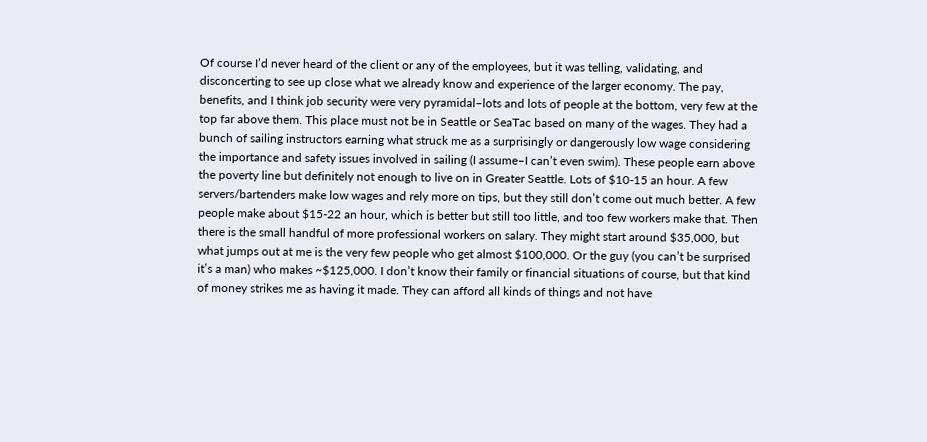Of course I’d never heard of the client or any of the employees, but it was telling, validating, and disconcerting to see up close what we already know and experience of the larger economy. The pay, benefits, and I think job security were very pyramidal–lots and lots of people at the bottom, very few at the top far above them. This place must not be in Seattle or SeaTac based on many of the wages. They had a bunch of sailing instructors earning what struck me as a surprisingly or dangerously low wage considering the importance and safety issues involved in sailing (I assume–I can’t even swim). These people earn above the poverty line but definitely not enough to live on in Greater Seattle. Lots of $10-15 an hour. A few servers/bartenders make low wages and rely more on tips, but they still don’t come out much better. A few people make about $15-22 an hour, which is better but still too little, and too few workers make that. Then there is the small handful of more professional workers on salary. They might start around $35,000, but what jumps out at me is the very few people who get almost $100,000. Or the guy (you can’t be surprised it’s a man) who makes ~$125,000. I don’t know their family or financial situations of course, but that kind of money strikes me as having it made. They can afford all kinds of things and not have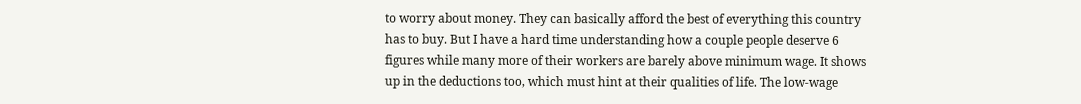to worry about money. They can basically afford the best of everything this country has to buy. But I have a hard time understanding how a couple people deserve 6 figures while many more of their workers are barely above minimum wage. It shows up in the deductions too, which must hint at their qualities of life. The low-wage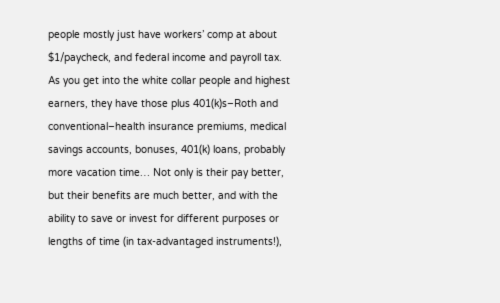people mostly just have workers’ comp at about $1/paycheck, and federal income and payroll tax. As you get into the white collar people and highest earners, they have those plus 401(k)s–Roth and conventional–health insurance premiums, medical savings accounts, bonuses, 401(k) loans, probably more vacation time… Not only is their pay better, but their benefits are much better, and with the ability to save or invest for different purposes or lengths of time (in tax-advantaged instruments!),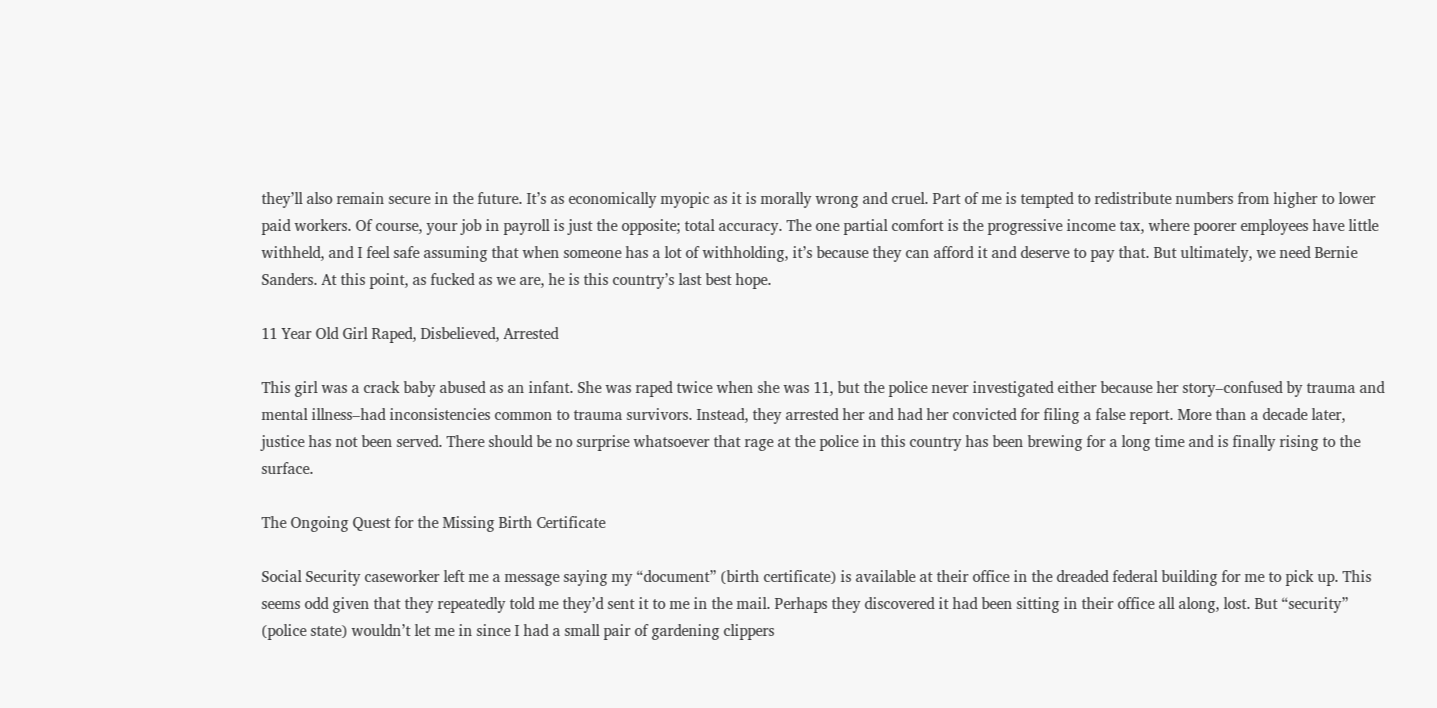they’ll also remain secure in the future. It’s as economically myopic as it is morally wrong and cruel. Part of me is tempted to redistribute numbers from higher to lower paid workers. Of course, your job in payroll is just the opposite; total accuracy. The one partial comfort is the progressive income tax, where poorer employees have little withheld, and I feel safe assuming that when someone has a lot of withholding, it’s because they can afford it and deserve to pay that. But ultimately, we need Bernie Sanders. At this point, as fucked as we are, he is this country’s last best hope.

11 Year Old Girl Raped, Disbelieved, Arrested

This girl was a crack baby abused as an infant. She was raped twice when she was 11, but the police never investigated either because her story–confused by trauma and mental illness–had inconsistencies common to trauma survivors. Instead, they arrested her and had her convicted for filing a false report. More than a decade later, justice has not been served. There should be no surprise whatsoever that rage at the police in this country has been brewing for a long time and is finally rising to the surface.

The Ongoing Quest for the Missing Birth Certificate

Social Security caseworker left me a message saying my “document” (birth certificate) is available at their office in the dreaded federal building for me to pick up. This seems odd given that they repeatedly told me they’d sent it to me in the mail. Perhaps they discovered it had been sitting in their office all along, lost. But “security” (police state) wouldn’t let me in since I had a small pair of gardening clippers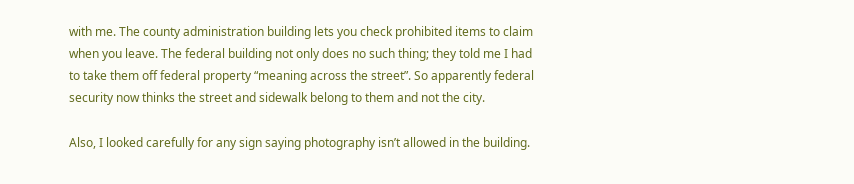with me. The county administration building lets you check prohibited items to claim when you leave. The federal building not only does no such thing; they told me I had to take them off federal property “meaning across the street”. So apparently federal security now thinks the street and sidewalk belong to them and not the city.

Also, I looked carefully for any sign saying photography isn’t allowed in the building.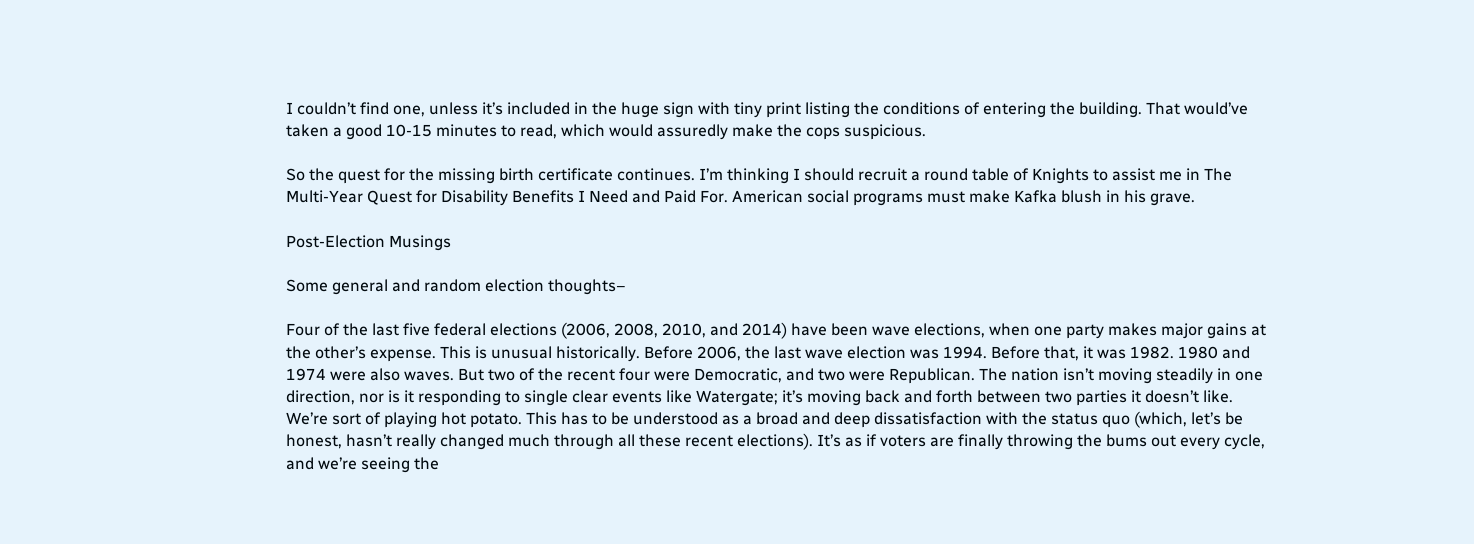I couldn’t find one, unless it’s included in the huge sign with tiny print listing the conditions of entering the building. That would’ve taken a good 10-15 minutes to read, which would assuredly make the cops suspicious.

So the quest for the missing birth certificate continues. I’m thinking I should recruit a round table of Knights to assist me in The Multi-Year Quest for Disability Benefits I Need and Paid For. American social programs must make Kafka blush in his grave.

Post-Election Musings

Some general and random election thoughts–

Four of the last five federal elections (2006, 2008, 2010, and 2014) have been wave elections, when one party makes major gains at the other’s expense. This is unusual historically. Before 2006, the last wave election was 1994. Before that, it was 1982. 1980 and 1974 were also waves. But two of the recent four were Democratic, and two were Republican. The nation isn’t moving steadily in one direction, nor is it responding to single clear events like Watergate; it’s moving back and forth between two parties it doesn’t like. We’re sort of playing hot potato. This has to be understood as a broad and deep dissatisfaction with the status quo (which, let’s be honest, hasn’t really changed much through all these recent elections). It’s as if voters are finally throwing the bums out every cycle, and we’re seeing the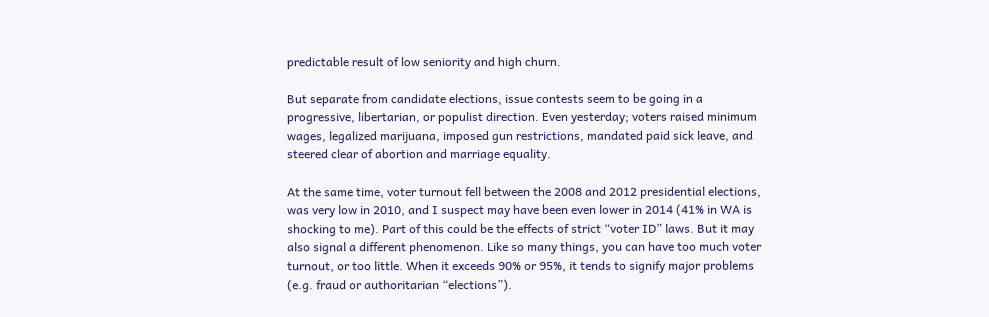predictable result of low seniority and high churn.

But separate from candidate elections, issue contests seem to be going in a progressive, libertarian, or populist direction. Even yesterday; voters raised minimum wages, legalized marijuana, imposed gun restrictions, mandated paid sick leave, and steered clear of abortion and marriage equality.

At the same time, voter turnout fell between the 2008 and 2012 presidential elections, was very low in 2010, and I suspect may have been even lower in 2014 (41% in WA is shocking to me). Part of this could be the effects of strict “voter ID” laws. But it may also signal a different phenomenon. Like so many things, you can have too much voter turnout, or too little. When it exceeds 90% or 95%, it tends to signify major problems (e.g. fraud or authoritarian “elections”).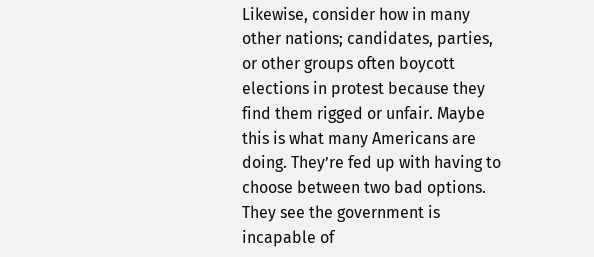Likewise, consider how in many other nations; candidates, parties, or other groups often boycott elections in protest because they find them rigged or unfair. Maybe this is what many Americans are doing. They’re fed up with having to choose between two bad options. They see the government is incapable of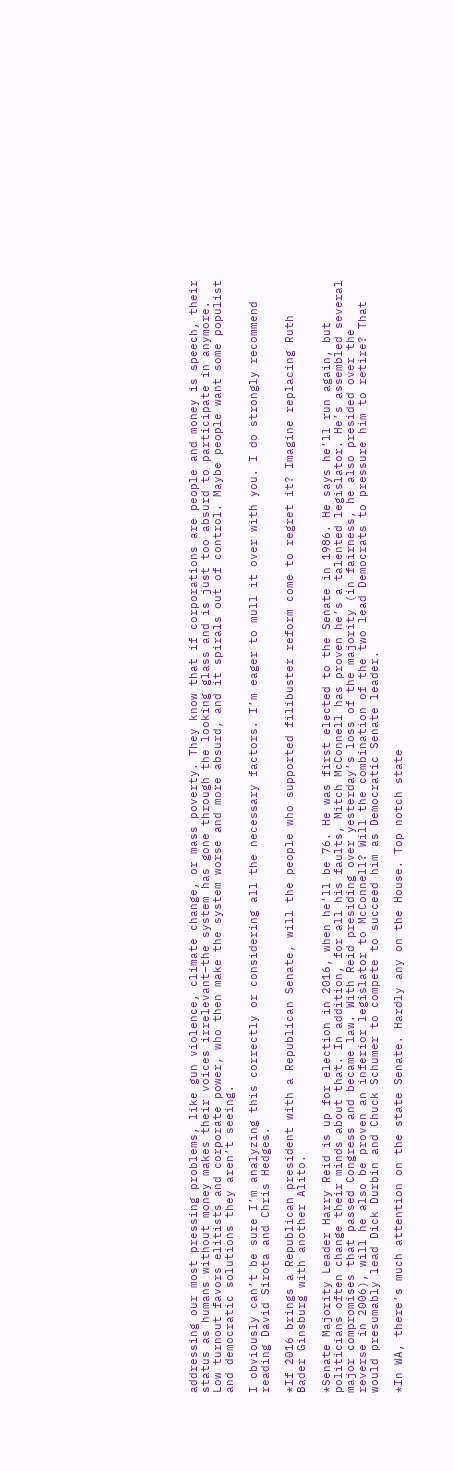addressing our most pressing problems, like gun violence, climate change, or mass poverty. They know that if corporations are people and money is speech, their status as humans without money makes their voices irrelevant–the system has gone through the looking glass and is just too absurd to participate in anymore. Low turnout favors elitists and corporate power, who then make the system worse and more absurd, and it spirals out of control. Maybe people want some populist and democratic solutions they aren’t seeing.

I obviously can’t be sure I’m analyzing this correctly or considering all the necessary factors. I’m eager to mull it over with you. I do strongly recommend reading David Sirota and Chris Hedges.

*If 2016 brings a Republican president with a Republican Senate, will the people who supported filibuster reform come to regret it? Imagine replacing Ruth Bader Ginsburg with another Alito.

*Senate Majority Leader Harry Reid is up for election in 2016, when he’ll be 76. He was first elected to the Senate in 1986. He says he’ll run again, but politicians often change their minds about that. In addition, for all his faults, Mitch McConnell has proven he’s a talented legislator. He’s assembled several major compromises that passed Congress and became law. With Reid presiding over yesterday’s loss of the majority (in fairness, he also presided over the reverse in 2006), will he also be proven an inferior legislator to McConnell? Will the combination of the two lead Democrats to pressure him to retire? That would presumably lead Dick Durbin and Chuck Schumer to compete to succeed him as Democratic Senate leader.

*In WA, there’s much attention on the state Senate. Hardly any on the House. Top notch state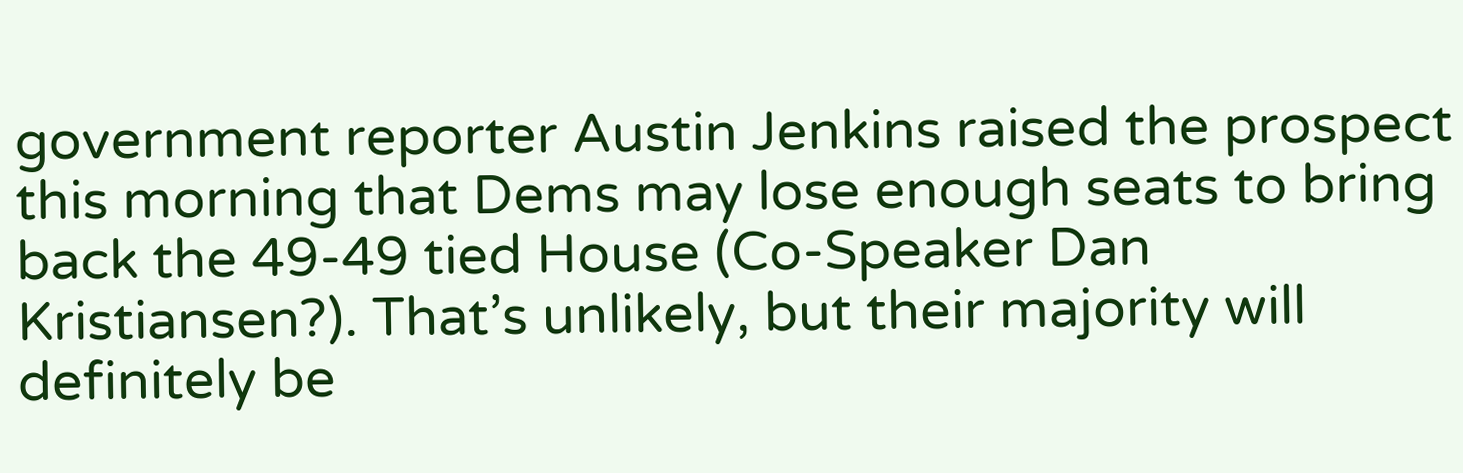government reporter Austin Jenkins raised the prospect this morning that Dems may lose enough seats to bring back the 49-49 tied House (Co-Speaker Dan Kristiansen?). That’s unlikely, but their majority will definitely be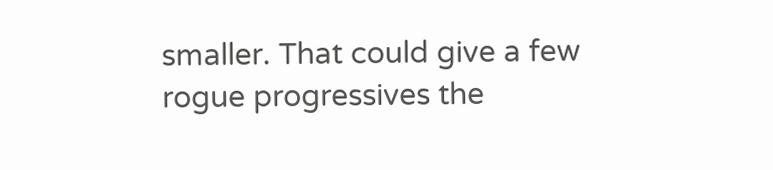smaller. That could give a few rogue progressives the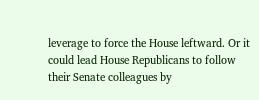leverage to force the House leftward. Or it could lead House Republicans to follow their Senate colleagues by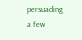persuading a few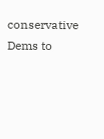conservative Dems to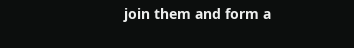join them and form a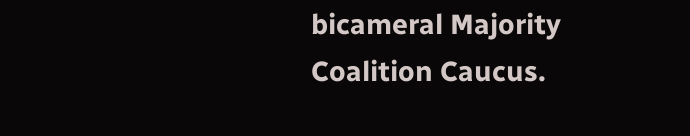bicameral Majority Coalition Caucus.